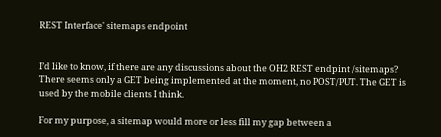REST Interface' sitemaps endpoint


I’d like to know, if there are any discussions about the OH2 REST endpint /sitemaps?
There seems only a GET being implemented at the moment, no POST/PUT. The GET is used by the mobile clients I think.

For my purpose, a sitemap would more or less fill my gap between a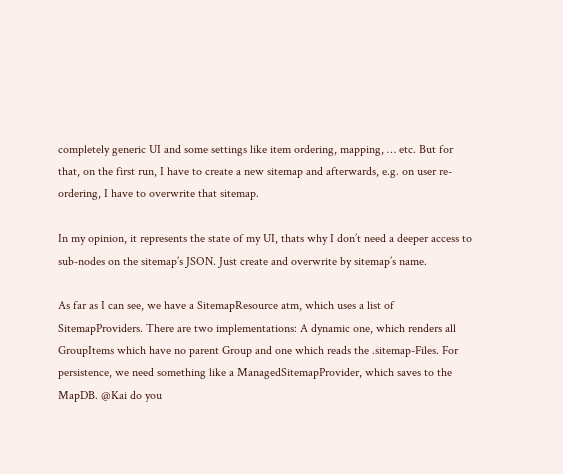completely generic UI and some settings like item ordering, mapping, … etc. But for that, on the first run, I have to create a new sitemap and afterwards, e.g. on user re-ordering, I have to overwrite that sitemap.

In my opinion, it represents the state of my UI, thats why I don’t need a deeper access to sub-nodes on the sitemap’s JSON. Just create and overwrite by sitemap’s name.

As far as I can see, we have a SitemapResource atm, which uses a list of SitemapProviders. There are two implementations: A dynamic one, which renders all GroupItems which have no parent Group and one which reads the .sitemap-Files. For persistence, we need something like a ManagedSitemapProvider, which saves to the MapDB. @Kai do you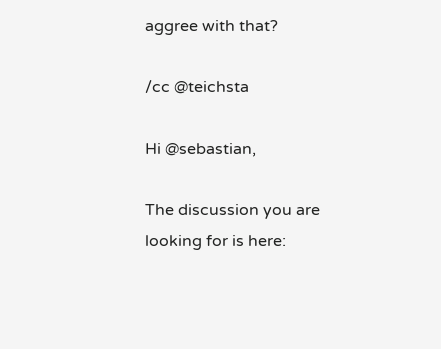aggree with that?

/cc @teichsta

Hi @sebastian,

The discussion you are looking for is here: